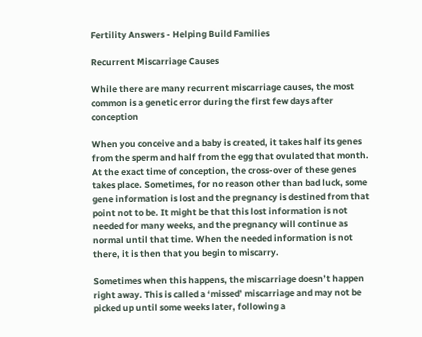Fertility Answers - Helping Build Families

Recurrent Miscarriage Causes

While there are many recurrent miscarriage causes, the most common is a genetic error during the first few days after conception

When you conceive and a baby is created, it takes half its genes from the sperm and half from the egg that ovulated that month. At the exact time of conception, the cross-over of these genes takes place. Sometimes, for no reason other than bad luck, some gene information is lost and the pregnancy is destined from that point not to be. It might be that this lost information is not needed for many weeks, and the pregnancy will continue as normal until that time. When the needed information is not there, it is then that you begin to miscarry.

Sometimes when this happens, the miscarriage doesn’t happen right away. This is called a ‘missed’ miscarriage and may not be picked up until some weeks later, following a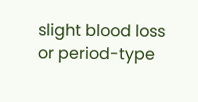slight blood loss or period-type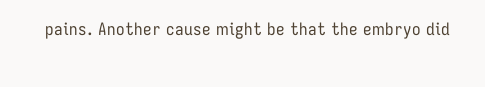pains. Another cause might be that the embryo did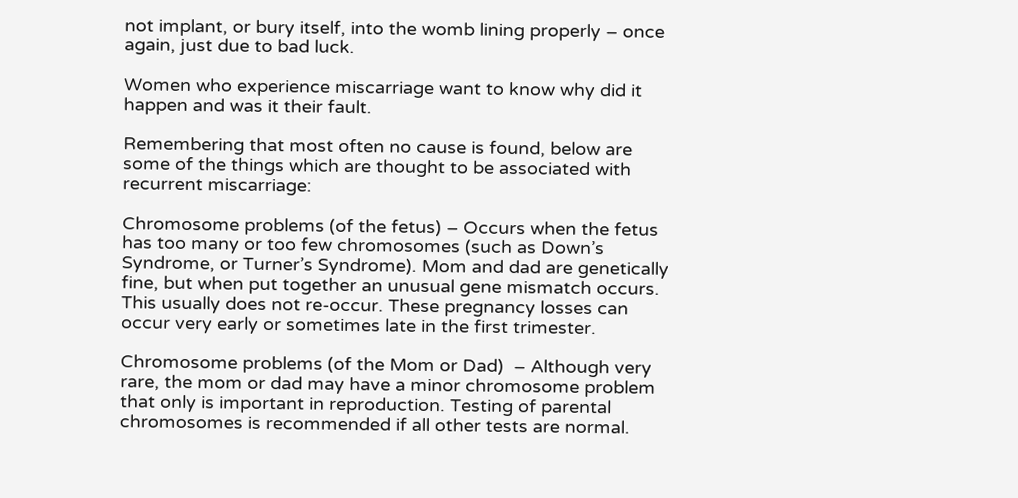not implant, or bury itself, into the womb lining properly – once again, just due to bad luck.

Women who experience miscarriage want to know why did it happen and was it their fault.

Remembering that most often no cause is found, below are some of the things which are thought to be associated with recurrent miscarriage:

Chromosome problems (of the fetus) – Occurs when the fetus has too many or too few chromosomes (such as Down’s Syndrome, or Turner’s Syndrome). Mom and dad are genetically fine, but when put together an unusual gene mismatch occurs. This usually does not re-occur. These pregnancy losses can occur very early or sometimes late in the first trimester.

Chromosome problems (of the Mom or Dad)  – Although very rare, the mom or dad may have a minor chromosome problem that only is important in reproduction. Testing of parental chromosomes is recommended if all other tests are normal.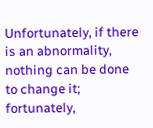Unfortunately, if there is an abnormality, nothing can be done to change it; fortunately,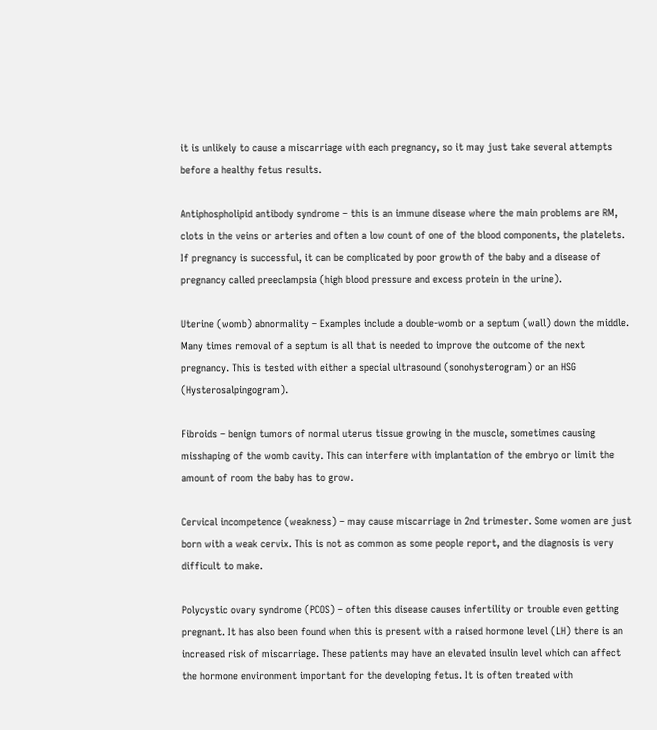it is unlikely to cause a miscarriage with each pregnancy, so it may just take several attempts before a healthy fetus results.

Antiphospholipid antibody syndrome – this is an immune disease where the main problems are RM, clots in the veins or arteries and often a low count of one of the blood components, the platelets. If pregnancy is successful, it can be complicated by poor growth of the baby and a disease of pregnancy called preeclampsia (high blood pressure and excess protein in the urine).

Uterine (womb) abnormality – Examples include a double-womb or a septum (wall) down the middle. Many times removal of a septum is all that is needed to improve the outcome of the next pregnancy. This is tested with either a special ultrasound (sonohysterogram) or an HSG (Hysterosalpingogram).

Fibroids – benign tumors of normal uterus tissue growing in the muscle, sometimes causing misshaping of the womb cavity. This can interfere with implantation of the embryo or limit the amount of room the baby has to grow.

Cervical incompetence (weakness) – may cause miscarriage in 2nd trimester. Some women are just born with a weak cervix. This is not as common as some people report, and the diagnosis is very difficult to make.

Polycystic ovary syndrome (PCOS) – often this disease causes infertility or trouble even getting pregnant. It has also been found when this is present with a raised hormone level (LH) there is an increased risk of miscarriage. These patients may have an elevated insulin level which can affect the hormone environment important for the developing fetus. It is often treated with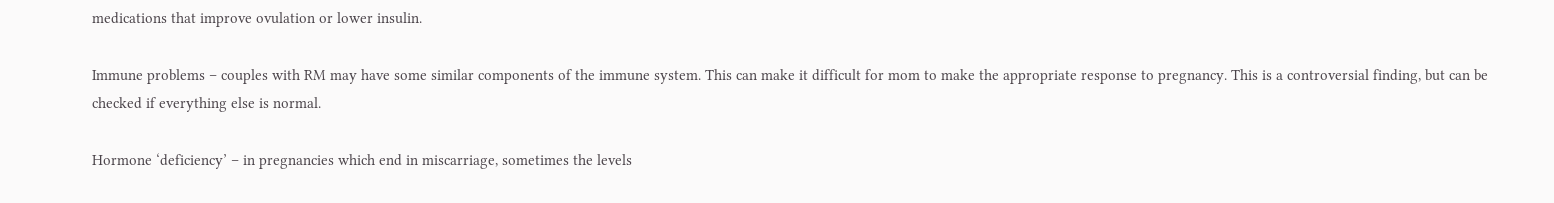medications that improve ovulation or lower insulin.

Immune problems – couples with RM may have some similar components of the immune system. This can make it difficult for mom to make the appropriate response to pregnancy. This is a controversial finding, but can be checked if everything else is normal.

Hormone ‘deficiency’ – in pregnancies which end in miscarriage, sometimes the levels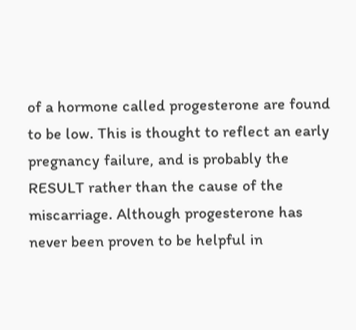of a hormone called progesterone are found to be low. This is thought to reflect an early pregnancy failure, and is probably the RESULT rather than the cause of the miscarriage. Although progesterone has never been proven to be helpful in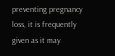preventing pregnancy loss, it is frequently given as it may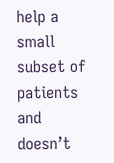help a small subset of patients and doesn’t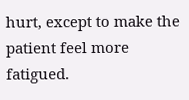hurt, except to make the patient feel more fatigued.